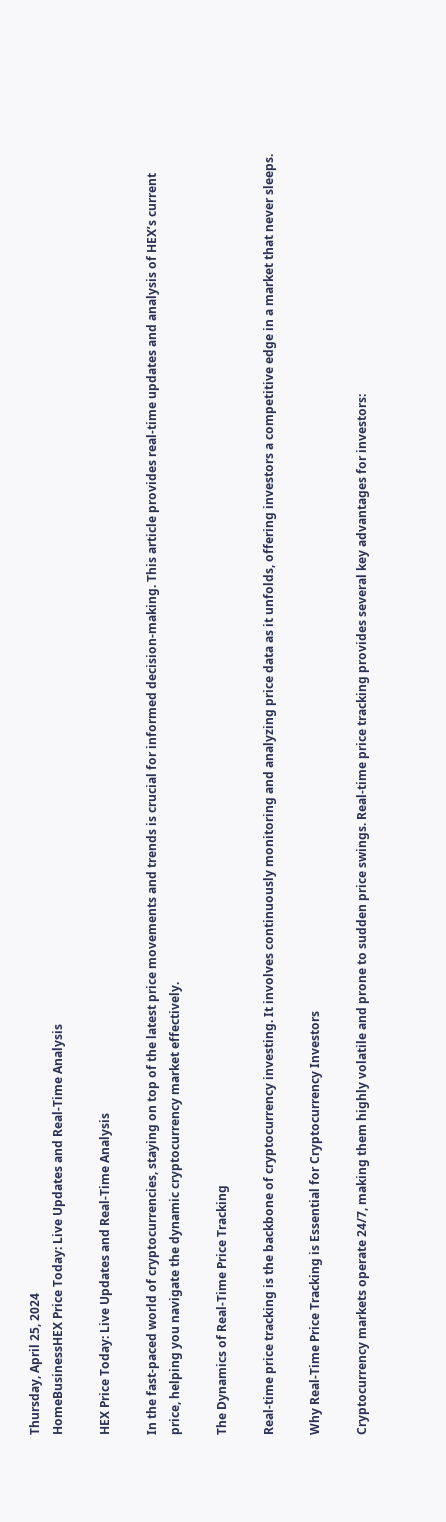Thursday, April 25, 2024
HomeBusinessHEX Price Today: Live Updates and Real-Time Analysis

HEX Price Today: Live Updates and Real-Time Analysis

In the fast-paced world of cryptocurrencies, staying on top of the latest price movements and trends is crucial for informed decision-making. This article provides real-time updates and analysis of HEX’s current price, helping you navigate the dynamic cryptocurrency market effectively.

The Dynamics of Real-Time Price Tracking

Real-time price tracking is the backbone of cryptocurrency investing. It involves continuously monitoring and analyzing price data as it unfolds, offering investors a competitive edge in a market that never sleeps.

Why Real-Time Price Tracking is Essential for Cryptocurrency Investors

Cryptocurrency markets operate 24/7, making them highly volatile and prone to sudden price swings. Real-time price tracking provides several key advantages for investors: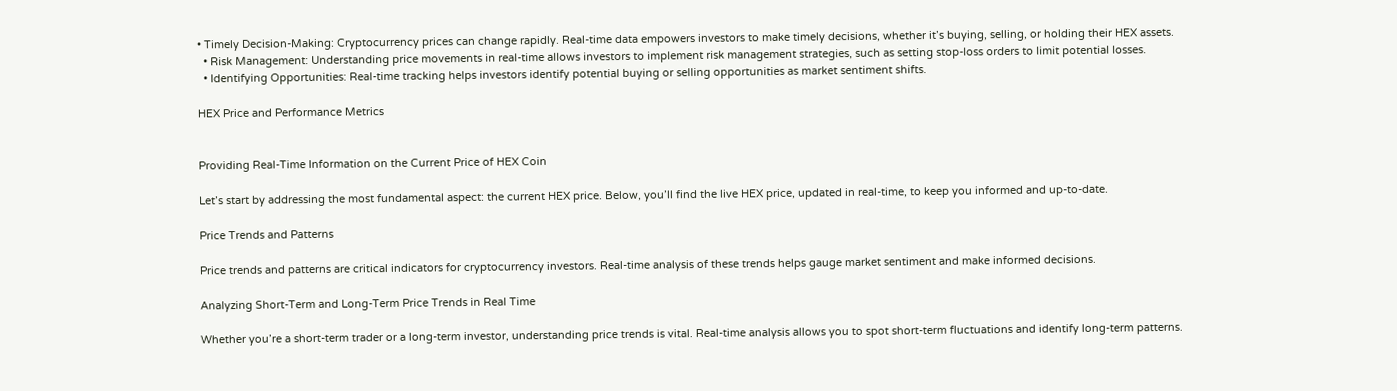• Timely Decision-Making: Cryptocurrency prices can change rapidly. Real-time data empowers investors to make timely decisions, whether it’s buying, selling, or holding their HEX assets.
  • Risk Management: Understanding price movements in real-time allows investors to implement risk management strategies, such as setting stop-loss orders to limit potential losses.
  • Identifying Opportunities: Real-time tracking helps investors identify potential buying or selling opportunities as market sentiment shifts.

HEX Price and Performance Metrics


Providing Real-Time Information on the Current Price of HEX Coin

Let’s start by addressing the most fundamental aspect: the current HEX price. Below, you’ll find the live HEX price, updated in real-time, to keep you informed and up-to-date.

Price Trends and Patterns

Price trends and patterns are critical indicators for cryptocurrency investors. Real-time analysis of these trends helps gauge market sentiment and make informed decisions.

Analyzing Short-Term and Long-Term Price Trends in Real Time

Whether you’re a short-term trader or a long-term investor, understanding price trends is vital. Real-time analysis allows you to spot short-term fluctuations and identify long-term patterns.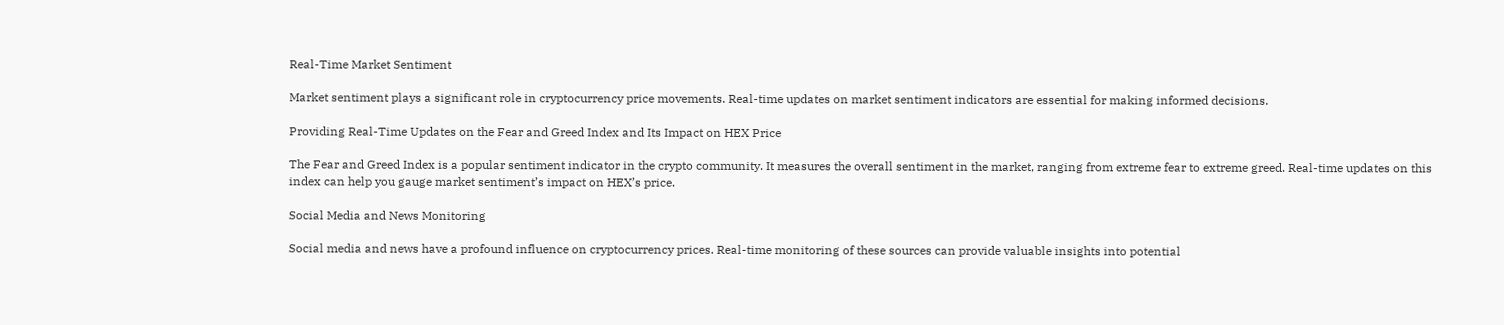Real-Time Market Sentiment

Market sentiment plays a significant role in cryptocurrency price movements. Real-time updates on market sentiment indicators are essential for making informed decisions.

Providing Real-Time Updates on the Fear and Greed Index and Its Impact on HEX Price

The Fear and Greed Index is a popular sentiment indicator in the crypto community. It measures the overall sentiment in the market, ranging from extreme fear to extreme greed. Real-time updates on this index can help you gauge market sentiment’s impact on HEX’s price.

Social Media and News Monitoring

Social media and news have a profound influence on cryptocurrency prices. Real-time monitoring of these sources can provide valuable insights into potential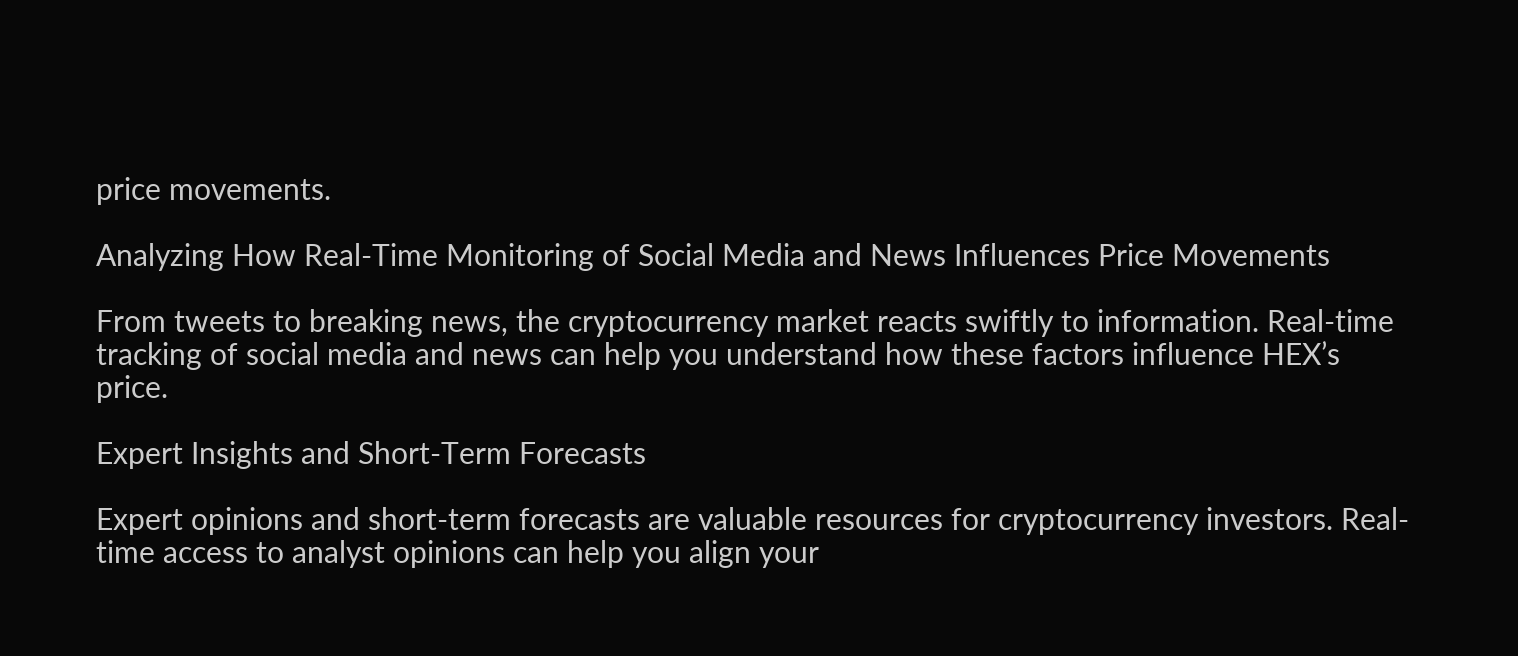price movements.

Analyzing How Real-Time Monitoring of Social Media and News Influences Price Movements

From tweets to breaking news, the cryptocurrency market reacts swiftly to information. Real-time tracking of social media and news can help you understand how these factors influence HEX’s price.

Expert Insights and Short-Term Forecasts

Expert opinions and short-term forecasts are valuable resources for cryptocurrency investors. Real-time access to analyst opinions can help you align your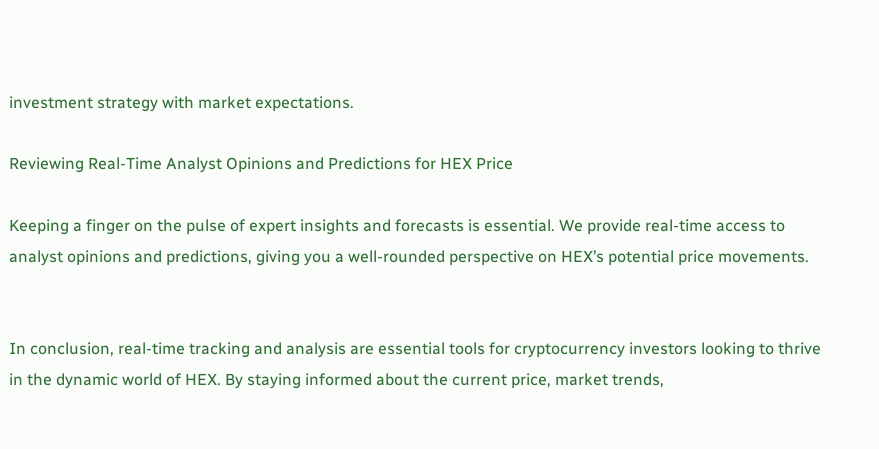investment strategy with market expectations.

Reviewing Real-Time Analyst Opinions and Predictions for HEX Price

Keeping a finger on the pulse of expert insights and forecasts is essential. We provide real-time access to analyst opinions and predictions, giving you a well-rounded perspective on HEX’s potential price movements.


In conclusion, real-time tracking and analysis are essential tools for cryptocurrency investors looking to thrive in the dynamic world of HEX. By staying informed about the current price, market trends,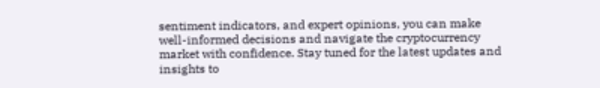sentiment indicators, and expert opinions, you can make well-informed decisions and navigate the cryptocurrency market with confidence. Stay tuned for the latest updates and insights to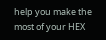help you make the most of your HEX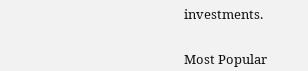investments.


Most Popular